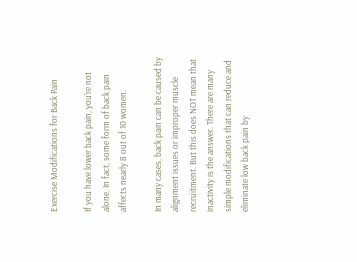Exercise Modifications for Back Pain

If you have lower back pain, you’re not alone. In fact, some form of back pain affects nearly 8 out of 10 women.

In many cases, back pain can be caused by alignment issues or improper muscle recruitment. But this does NOT mean that inactivity is the answer. There are many simple modifications that can reduce and eliminate low back pain by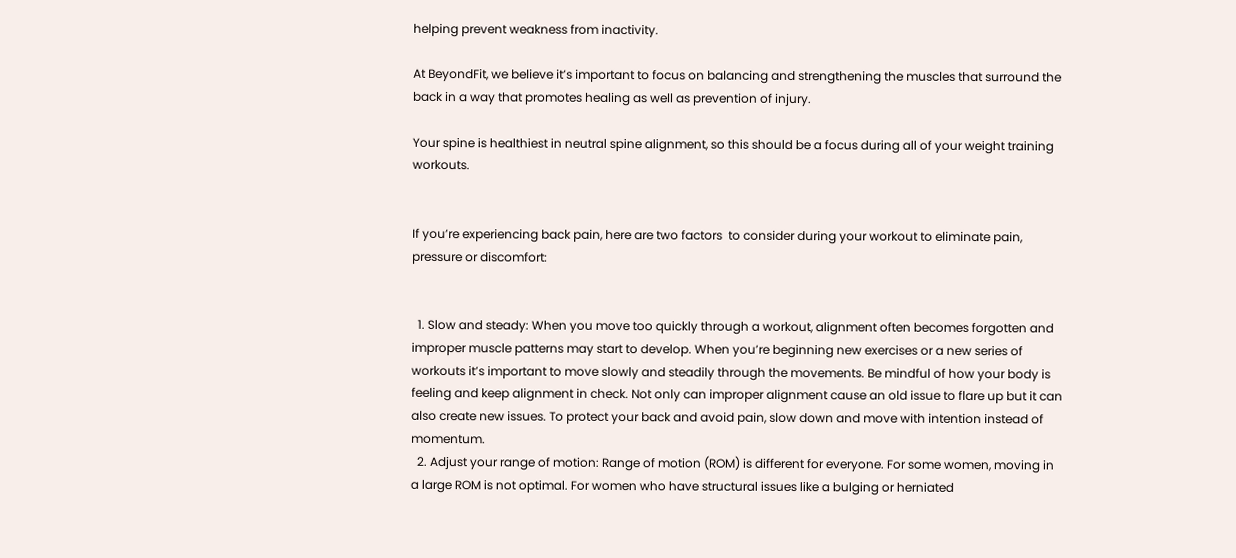helping prevent weakness from inactivity.

At BeyondFit, we believe it’s important to focus on balancing and strengthening the muscles that surround the back in a way that promotes healing as well as prevention of injury.

Your spine is healthiest in neutral spine alignment, so this should be a focus during all of your weight training workouts.


If you’re experiencing back pain, here are two factors  to consider during your workout to eliminate pain, pressure or discomfort:


  1. Slow and steady: When you move too quickly through a workout, alignment often becomes forgotten and improper muscle patterns may start to develop. When you’re beginning new exercises or a new series of workouts it’s important to move slowly and steadily through the movements. Be mindful of how your body is feeling and keep alignment in check. Not only can improper alignment cause an old issue to flare up but it can also create new issues. To protect your back and avoid pain, slow down and move with intention instead of momentum.
  2. Adjust your range of motion: Range of motion (ROM) is different for everyone. For some women, moving in a large ROM is not optimal. For women who have structural issues like a bulging or herniated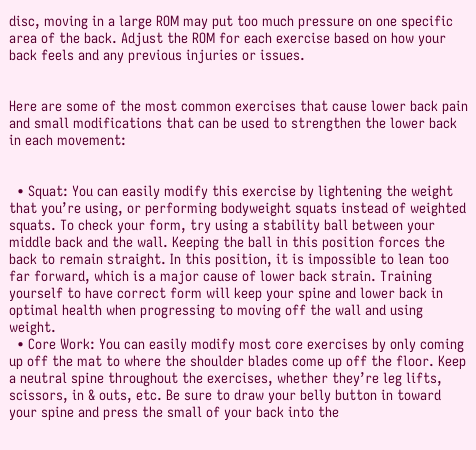disc, moving in a large ROM may put too much pressure on one specific area of the back. Adjust the ROM for each exercise based on how your back feels and any previous injuries or issues.


Here are some of the most common exercises that cause lower back pain and small modifications that can be used to strengthen the lower back in each movement:


  • Squat: You can easily modify this exercise by lightening the weight that you’re using, or performing bodyweight squats instead of weighted squats. To check your form, try using a stability ball between your middle back and the wall. Keeping the ball in this position forces the back to remain straight. In this position, it is impossible to lean too far forward, which is a major cause of lower back strain. Training yourself to have correct form will keep your spine and lower back in optimal health when progressing to moving off the wall and using weight.
  • Core Work: You can easily modify most core exercises by only coming up off the mat to where the shoulder blades come up off the floor. Keep a neutral spine throughout the exercises, whether they’re leg lifts, scissors, in & outs, etc. Be sure to draw your belly button in toward your spine and press the small of your back into the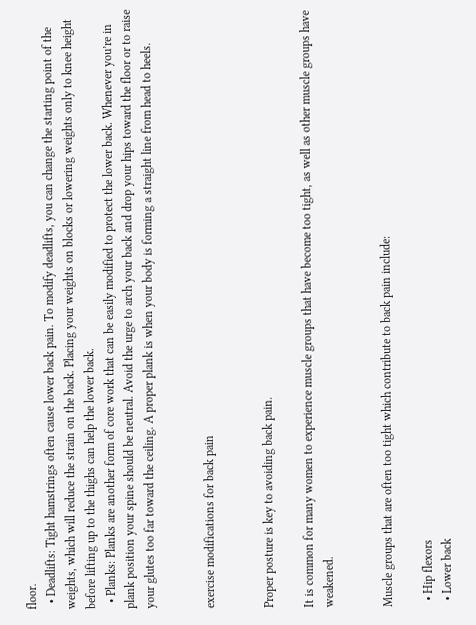floor.
  • Deadlifts: Tight hamstrings often cause lower back pain. To modify deadlifts, you can change the starting point of the weights, which will reduce the strain on the back. Placing your weights on blocks or lowering weights only to knee height before lifting up to the thighs can help the lower back.
  • Planks: Planks are another form of core work that can be easily modified to protect the lower back. Whenever you’re in plank position your spine should be neutral. Avoid the urge to arch your back and drop your hips toward the floor or to raise your glutes too far toward the ceiling. A proper plank is when your body is forming a straight line from head to heels.


exercise modifications for back pain


Proper posture is key to avoiding back pain.

It is common for many women to experience muscle groups that have become too tight, as well as other muscle groups have weakened.


Muscle groups that are often too tight which contribute to back pain include:

  • Hip flexors
  • Lower back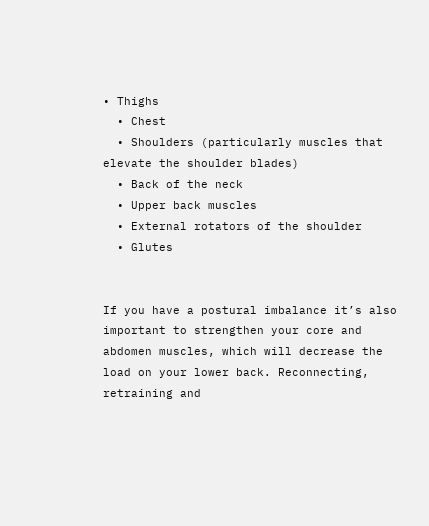• Thighs
  • Chest
  • Shoulders (particularly muscles that elevate the shoulder blades)
  • Back of the neck
  • Upper back muscles
  • External rotators of the shoulder
  • Glutes


If you have a postural imbalance it’s also important to strengthen your core and abdomen muscles, which will decrease the load on your lower back. Reconnecting, retraining and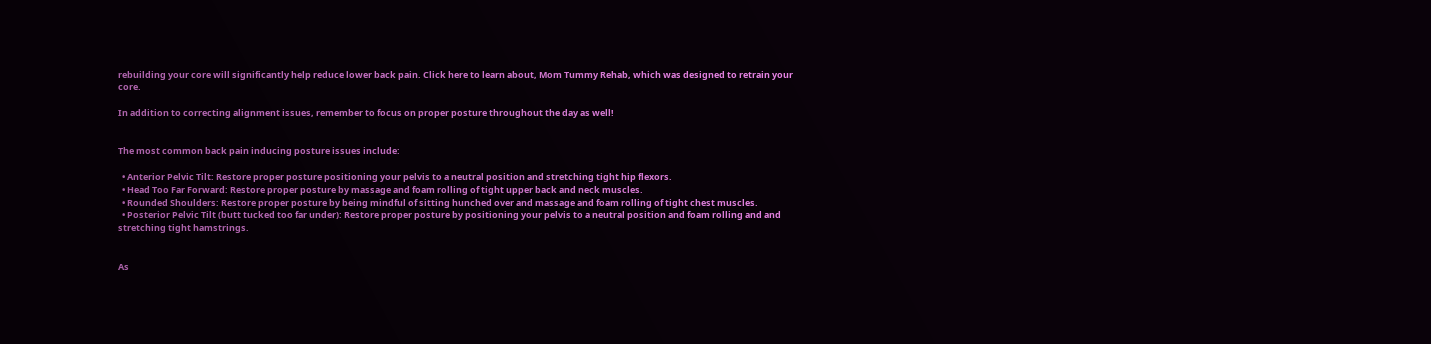rebuilding your core will significantly help reduce lower back pain. Click here to learn about, Mom Tummy Rehab, which was designed to retrain your core.

In addition to correcting alignment issues, remember to focus on proper posture throughout the day as well!


The most common back pain inducing posture issues include:

  • Anterior Pelvic Tilt: Restore proper posture positioning your pelvis to a neutral position and stretching tight hip flexors.
  • Head Too Far Forward: Restore proper posture by massage and foam rolling of tight upper back and neck muscles.
  • Rounded Shoulders: Restore proper posture by being mindful of sitting hunched over and massage and foam rolling of tight chest muscles.
  • Posterior Pelvic Tilt (butt tucked too far under): Restore proper posture by positioning your pelvis to a neutral position and foam rolling and and stretching tight hamstrings.


As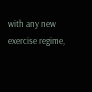with any new exercise regime,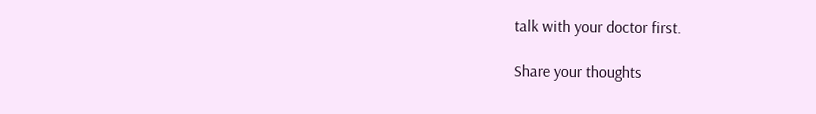talk with your doctor first.

Share your thoughts